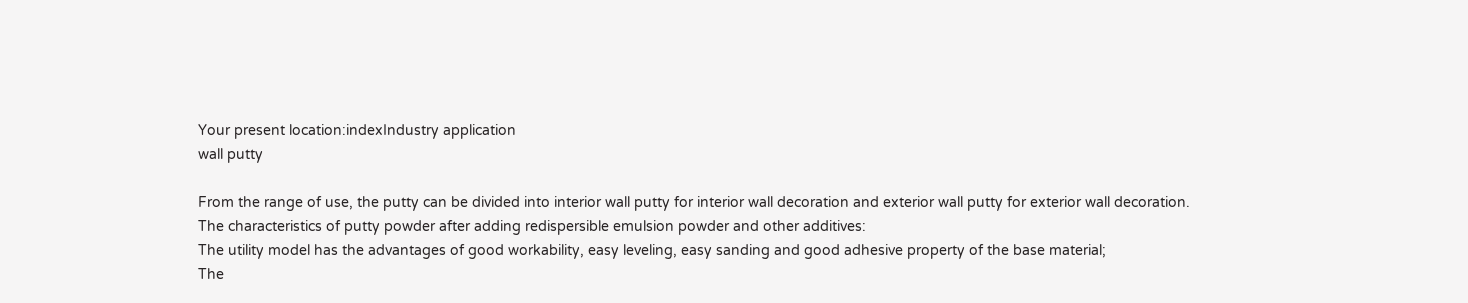Your present location:indexIndustry application
wall putty

From the range of use, the putty can be divided into interior wall putty for interior wall decoration and exterior wall putty for exterior wall decoration.
The characteristics of putty powder after adding redispersible emulsion powder and other additives:
The utility model has the advantages of good workability, easy leveling, easy sanding and good adhesive property of the base material;
The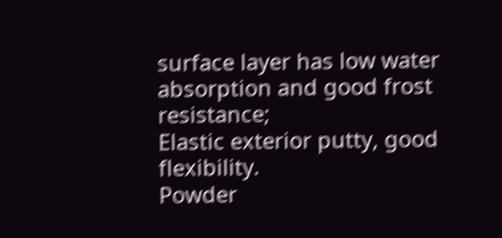surface layer has low water absorption and good frost resistance;
Elastic exterior putty, good flexibility.
Powder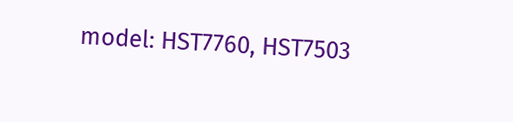model: HST7760, HST7503